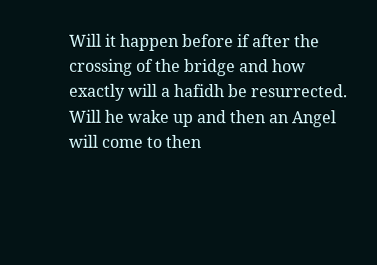Will it happen before if after the crossing of the bridge and how exactly will a hafidh be resurrected. Will he wake up and then an Angel will come to then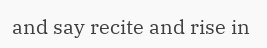and say recite and rise in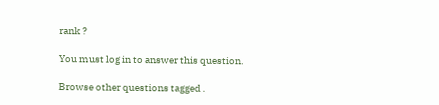rank ?

You must log in to answer this question.

Browse other questions tagged .